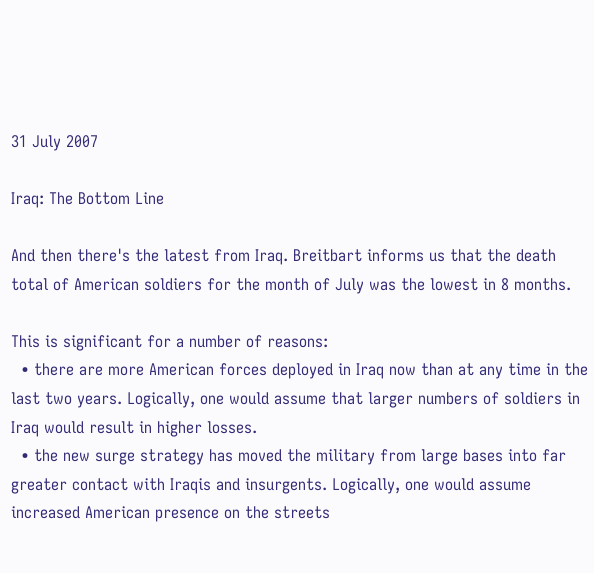31 July 2007

Iraq: The Bottom Line

And then there's the latest from Iraq. Breitbart informs us that the death total of American soldiers for the month of July was the lowest in 8 months.

This is significant for a number of reasons:
  • there are more American forces deployed in Iraq now than at any time in the last two years. Logically, one would assume that larger numbers of soldiers in Iraq would result in higher losses.
  • the new surge strategy has moved the military from large bases into far greater contact with Iraqis and insurgents. Logically, one would assume increased American presence on the streets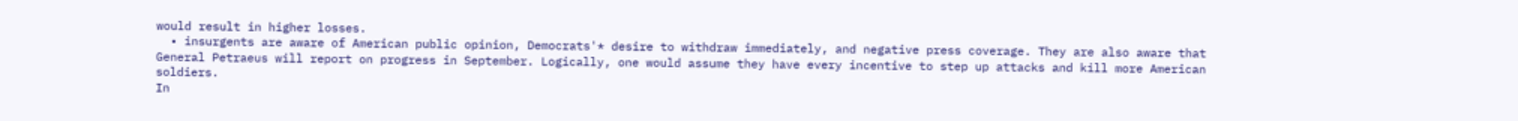would result in higher losses.
  • insurgents are aware of American public opinion, Democrats'* desire to withdraw immediately, and negative press coverage. They are also aware that General Petraeus will report on progress in September. Logically, one would assume they have every incentive to step up attacks and kill more American soldiers.
In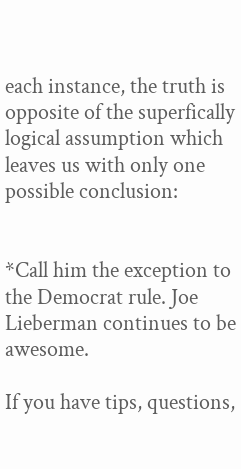each instance, the truth is opposite of the superfically logical assumption which leaves us with only one possible conclusion:


*Call him the exception to the Democrat rule. Joe Lieberman continues to be awesome.

If you have tips, questions,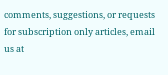comments, suggestions, or requests for subscription only articles, email us at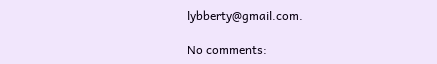lybberty@gmail.com.

No comments: